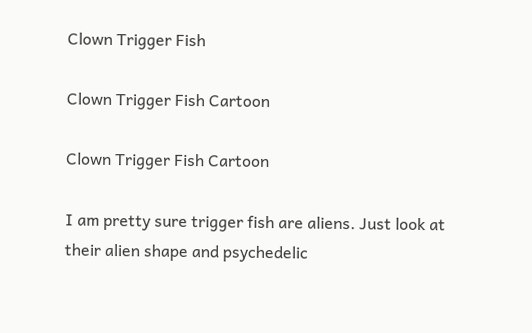Clown Trigger Fish

Clown Trigger Fish Cartoon

Clown Trigger Fish Cartoon

I am pretty sure trigger fish are aliens. Just look at their alien shape and psychedelic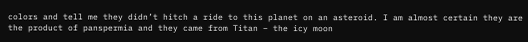colors and tell me they didn’t hitch a ride to this planet on an asteroid. I am almost certain they are the product of panspermia and they came from Titan – the icy moon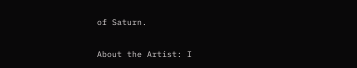of Saturn.

About the Artist: I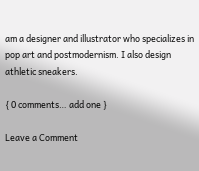am a designer and illustrator who specializes in pop art and postmodernism. I also design athletic sneakers.

{ 0 comments… add one }

Leave a Comment